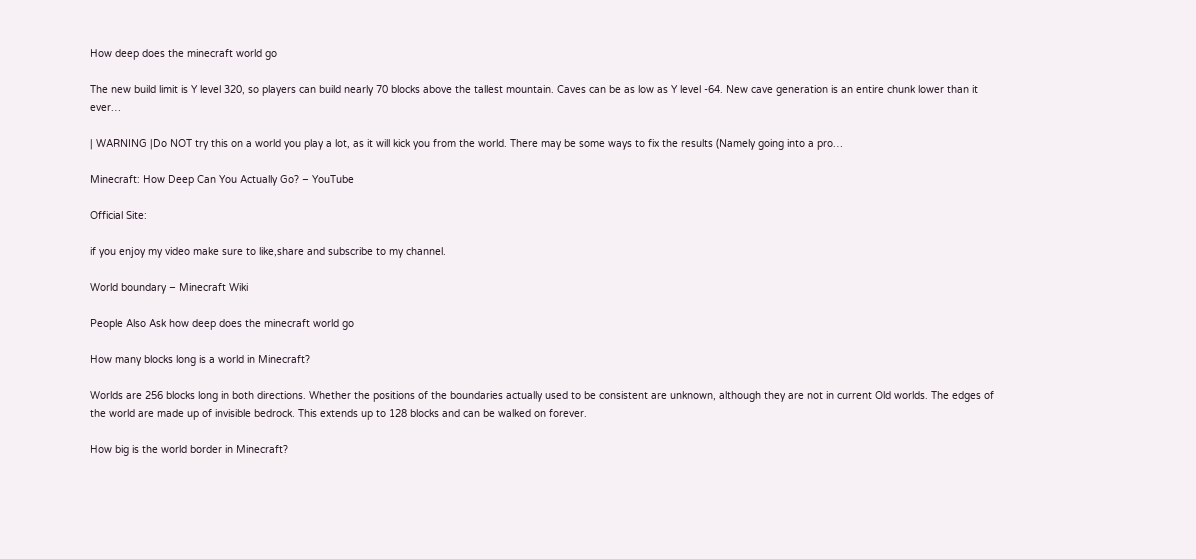How deep does the minecraft world go

The new build limit is Y level 320, so players can build nearly 70 blocks above the tallest mountain. Caves can be as low as Y level -64. New cave generation is an entire chunk lower than it ever…

| WARNING |Do NOT try this on a world you play a lot, as it will kick you from the world. There may be some ways to fix the results (Namely going into a pro…

Minecraft: How Deep Can You Actually Go? – YouTube

Official Site:

if you enjoy my video make sure to like,share and subscribe to my channel.

World boundary – Minecraft Wiki

People Also Ask how deep does the minecraft world go

How many blocks long is a world in Minecraft?

Worlds are 256 blocks long in both directions. Whether the positions of the boundaries actually used to be consistent are unknown, although they are not in current Old worlds. The edges of the world are made up of invisible bedrock. This extends up to 128 blocks and can be walked on forever.

How big is the world border in Minecraft?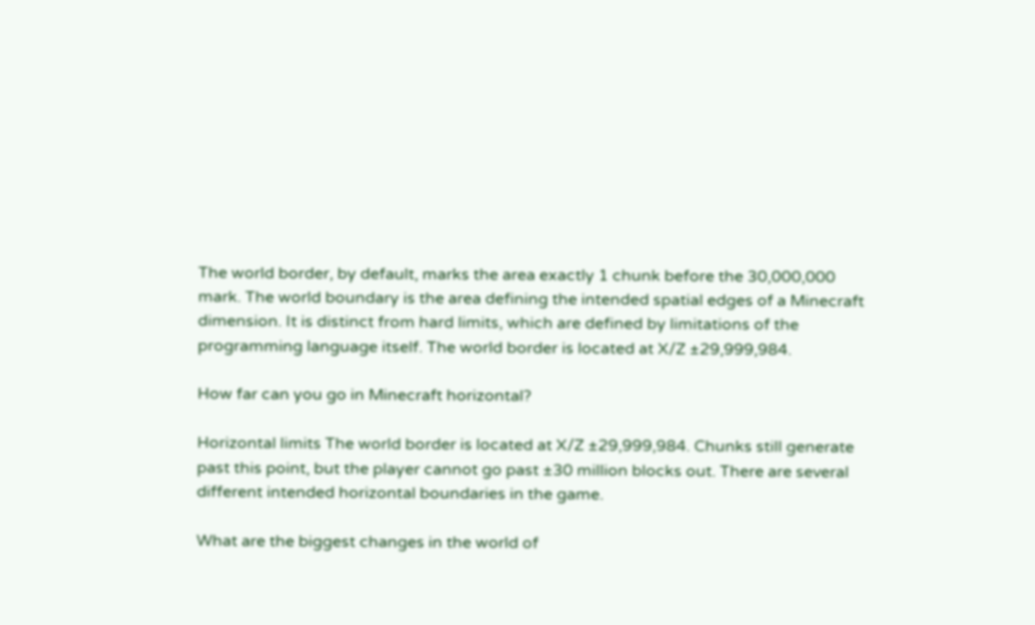The world border, by default, marks the area exactly 1 chunk before the 30,000,000 mark. The world boundary is the area defining the intended spatial edges of a Minecraft dimension. It is distinct from hard limits, which are defined by limitations of the programming language itself. The world border is located at X/Z ±29,999,984.

How far can you go in Minecraft horizontal?

Horizontal limits The world border is located at X/Z ±29,999,984. Chunks still generate past this point, but the player cannot go past ±30 million blocks out. There are several different intended horizontal boundaries in the game.

What are the biggest changes in the world of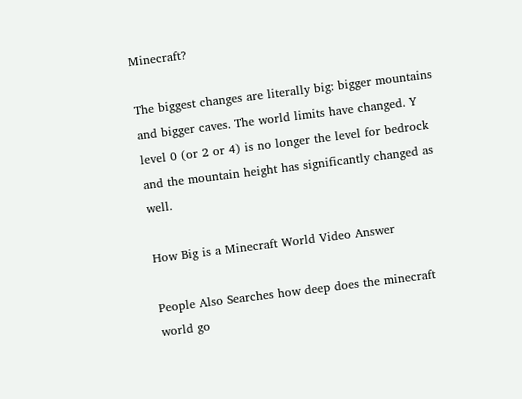Minecraft?

The biggest changes are literally big: bigger mountains and bigger caves. The world limits have changed. Y level 0 (or 2 or 4) is no longer the level for bedrock and the mountain height has significantly changed as well.

How Big is a Minecraft World Video Answer

People Also Searches how deep does the minecraft world go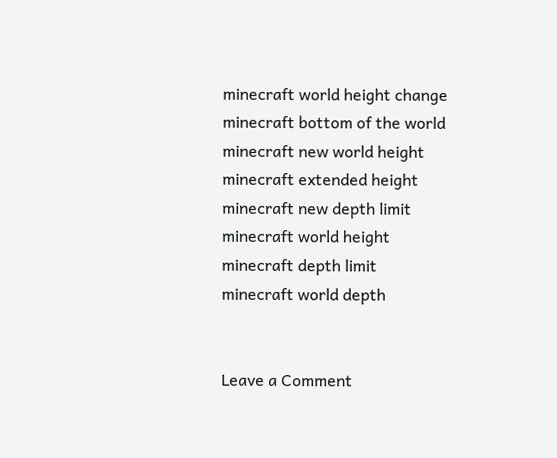minecraft world height change
minecraft bottom of the world
minecraft new world height
minecraft extended height
minecraft new depth limit
minecraft world height
minecraft depth limit
minecraft world depth


Leave a Comment